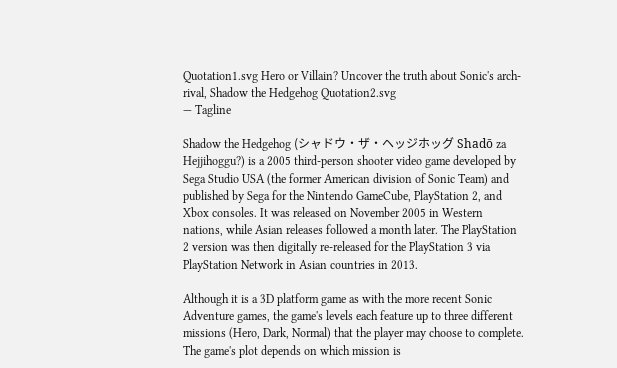Quotation1.svg Hero or Villain? Uncover the truth about Sonic's arch-rival, Shadow the Hedgehog Quotation2.svg
— Tagline

Shadow the Hedgehog (シャドウ・ザ・ヘッジホッグ Shadō za Hejjihoggu?) is a 2005 third-person shooter video game developed by Sega Studio USA (the former American division of Sonic Team) and published by Sega for the Nintendo GameCube, PlayStation 2, and Xbox consoles. It was released on November 2005 in Western nations, while Asian releases followed a month later. The PlayStation 2 version was then digitally re-released for the PlayStation 3 via PlayStation Network in Asian countries in 2013.

Although it is a 3D platform game as with the more recent Sonic Adventure games, the game's levels each feature up to three different missions (Hero, Dark, Normal) that the player may choose to complete. The game's plot depends on which mission is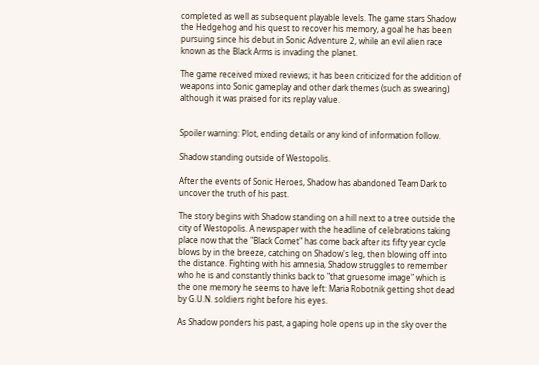completed as well as subsequent playable levels. The game stars Shadow the Hedgehog and his quest to recover his memory, a goal he has been pursuing since his debut in Sonic Adventure 2, while an evil alien race known as the Black Arms is invading the planet.

The game received mixed reviews; it has been criticized for the addition of weapons into Sonic gameplay and other dark themes (such as swearing) although it was praised for its replay value.


Spoiler warning: Plot, ending details or any kind of information follow.

Shadow standing outside of Westopolis.

After the events of Sonic Heroes, Shadow has abandoned Team Dark to uncover the truth of his past.

The story begins with Shadow standing on a hill next to a tree outside the city of Westopolis. A newspaper with the headline of celebrations taking place now that the "Black Comet" has come back after its fifty year cycle blows by in the breeze, catching on Shadow's leg, then blowing off into the distance. Fighting with his amnesia, Shadow struggles to remember who he is and constantly thinks back to "that gruesome image" which is the one memory he seems to have left: Maria Robotnik getting shot dead by G.U.N. soldiers right before his eyes.

As Shadow ponders his past, a gaping hole opens up in the sky over the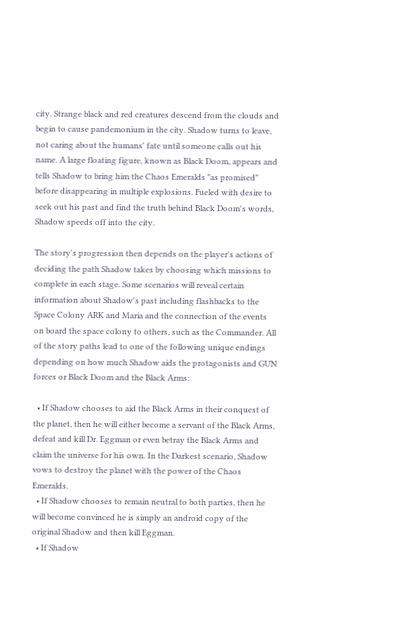city. Strange black and red creatures descend from the clouds and begin to cause pandemonium in the city. Shadow turns to leave, not caring about the humans' fate until someone calls out his name. A large floating figure, known as Black Doom, appears and tells Shadow to bring him the Chaos Emeralds "as promised" before disappearing in multiple explosions. Fueled with desire to seek out his past and find the truth behind Black Doom's words, Shadow speeds off into the city.

The story's progression then depends on the player's actions of deciding the path Shadow takes by choosing which missions to complete in each stage. Some scenarios will reveal certain information about Shadow's past including flashbacks to the Space Colony ARK and Maria and the connection of the events on board the space colony to others, such as the Commander. All of the story paths lead to one of the following unique endings depending on how much Shadow aids the protagonists and GUN forces or Black Doom and the Black Arms:

  • If Shadow chooses to aid the Black Arms in their conquest of the planet, then he will either become a servant of the Black Arms, defeat and kill Dr. Eggman or even betray the Black Arms and claim the universe for his own. In the Darkest scenario, Shadow vows to destroy the planet with the power of the Chaos Emeralds.
  • If Shadow chooses to remain neutral to both parties, then he will become convinced he is simply an android copy of the original Shadow and then kill Eggman.
  • If Shadow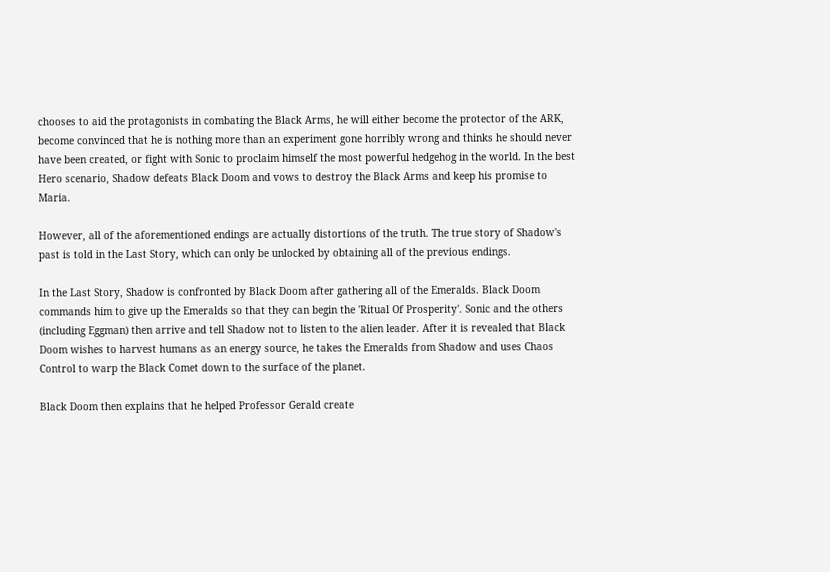chooses to aid the protagonists in combating the Black Arms, he will either become the protector of the ARK, become convinced that he is nothing more than an experiment gone horribly wrong and thinks he should never have been created, or fight with Sonic to proclaim himself the most powerful hedgehog in the world. In the best Hero scenario, Shadow defeats Black Doom and vows to destroy the Black Arms and keep his promise to Maria.

However, all of the aforementioned endings are actually distortions of the truth. The true story of Shadow's past is told in the Last Story, which can only be unlocked by obtaining all of the previous endings.

In the Last Story, Shadow is confronted by Black Doom after gathering all of the Emeralds. Black Doom commands him to give up the Emeralds so that they can begin the 'Ritual Of Prosperity'. Sonic and the others (including Eggman) then arrive and tell Shadow not to listen to the alien leader. After it is revealed that Black Doom wishes to harvest humans as an energy source, he takes the Emeralds from Shadow and uses Chaos Control to warp the Black Comet down to the surface of the planet.

Black Doom then explains that he helped Professor Gerald create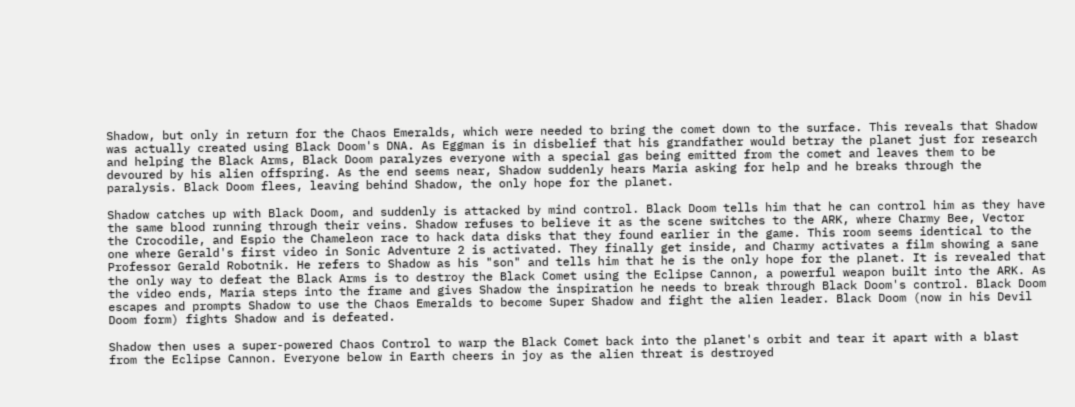Shadow, but only in return for the Chaos Emeralds, which were needed to bring the comet down to the surface. This reveals that Shadow was actually created using Black Doom's DNA. As Eggman is in disbelief that his grandfather would betray the planet just for research and helping the Black Arms, Black Doom paralyzes everyone with a special gas being emitted from the comet and leaves them to be devoured by his alien offspring. As the end seems near, Shadow suddenly hears Maria asking for help and he breaks through the paralysis. Black Doom flees, leaving behind Shadow, the only hope for the planet.

Shadow catches up with Black Doom, and suddenly is attacked by mind control. Black Doom tells him that he can control him as they have the same blood running through their veins. Shadow refuses to believe it as the scene switches to the ARK, where Charmy Bee, Vector the Crocodile, and Espio the Chameleon race to hack data disks that they found earlier in the game. This room seems identical to the one where Gerald's first video in Sonic Adventure 2 is activated. They finally get inside, and Charmy activates a film showing a sane Professor Gerald Robotnik. He refers to Shadow as his "son" and tells him that he is the only hope for the planet. It is revealed that the only way to defeat the Black Arms is to destroy the Black Comet using the Eclipse Cannon, a powerful weapon built into the ARK. As the video ends, Maria steps into the frame and gives Shadow the inspiration he needs to break through Black Doom's control. Black Doom escapes and prompts Shadow to use the Chaos Emeralds to become Super Shadow and fight the alien leader. Black Doom (now in his Devil Doom form) fights Shadow and is defeated.

Shadow then uses a super-powered Chaos Control to warp the Black Comet back into the planet's orbit and tear it apart with a blast from the Eclipse Cannon. Everyone below in Earth cheers in joy as the alien threat is destroyed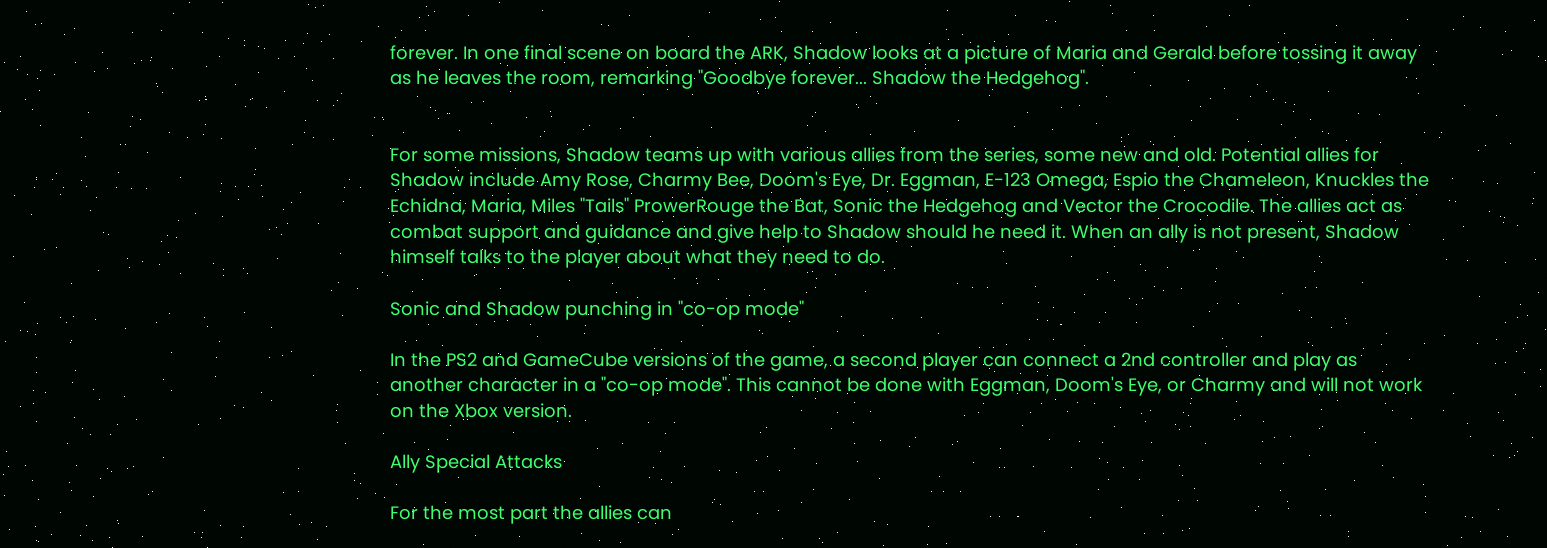forever. In one final scene on board the ARK, Shadow looks at a picture of Maria and Gerald before tossing it away as he leaves the room, remarking "Goodbye forever... Shadow the Hedgehog".


For some missions, Shadow teams up with various allies from the series, some new and old. Potential allies for Shadow include Amy Rose, Charmy Bee, Doom's Eye, Dr. Eggman, E-123 Omega, Espio the Chameleon, Knuckles the Echidna, Maria, Miles "Tails" ProwerRouge the Bat, Sonic the Hedgehog and Vector the Crocodile. The allies act as combat support and guidance and give help to Shadow should he need it. When an ally is not present, Shadow himself talks to the player about what they need to do.

Sonic and Shadow punching in "co-op mode"

In the PS2 and GameCube versions of the game, a second player can connect a 2nd controller and play as another character in a "co-op mode". This cannot be done with Eggman, Doom's Eye, or Charmy and will not work on the Xbox version.

Ally Special Attacks

For the most part the allies can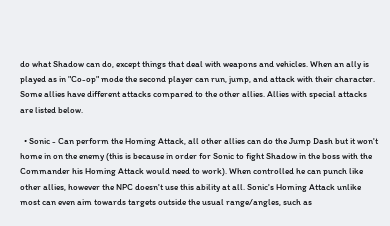do what Shadow can do, except things that deal with weapons and vehicles. When an ally is played as in "Co-op" mode the second player can run, jump, and attack with their character. Some allies have different attacks compared to the other allies. Allies with special attacks are listed below.

  • Sonic - Can perform the Homing Attack, all other allies can do the Jump Dash but it won't home in on the enemy (this is because in order for Sonic to fight Shadow in the boss with the Commander his Homing Attack would need to work). When controlled he can punch like other allies, however the NPC doesn't use this ability at all. Sonic's Homing Attack unlike most can even aim towards targets outside the usual range/angles, such as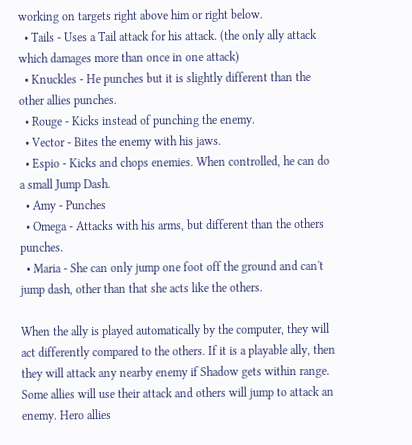working on targets right above him or right below.
  • Tails - Uses a Tail attack for his attack. (the only ally attack which damages more than once in one attack)
  • Knuckles - He punches but it is slightly different than the other allies punches.
  • Rouge - Kicks instead of punching the enemy.
  • Vector - Bites the enemy with his jaws.
  • Espio - Kicks and chops enemies. When controlled, he can do a small Jump Dash.
  • Amy - Punches
  • Omega - Attacks with his arms, but different than the others punches.
  • Maria - She can only jump one foot off the ground and can't jump dash, other than that she acts like the others.

When the ally is played automatically by the computer, they will act differently compared to the others. If it is a playable ally, then they will attack any nearby enemy if Shadow gets within range. Some allies will use their attack and others will jump to attack an enemy. Hero allies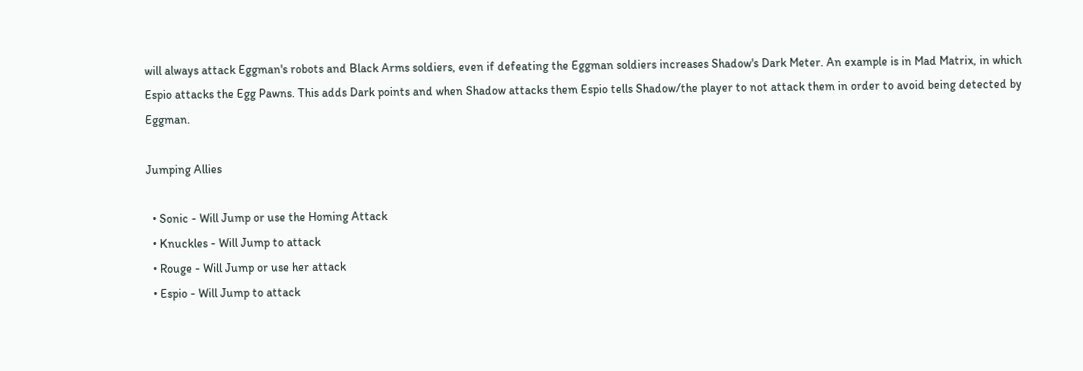will always attack Eggman's robots and Black Arms soldiers, even if defeating the Eggman soldiers increases Shadow's Dark Meter. An example is in Mad Matrix, in which Espio attacks the Egg Pawns. This adds Dark points and when Shadow attacks them Espio tells Shadow/the player to not attack them in order to avoid being detected by Eggman.

Jumping Allies

  • Sonic - Will Jump or use the Homing Attack
  • Knuckles - Will Jump to attack
  • Rouge - Will Jump or use her attack
  • Espio - Will Jump to attack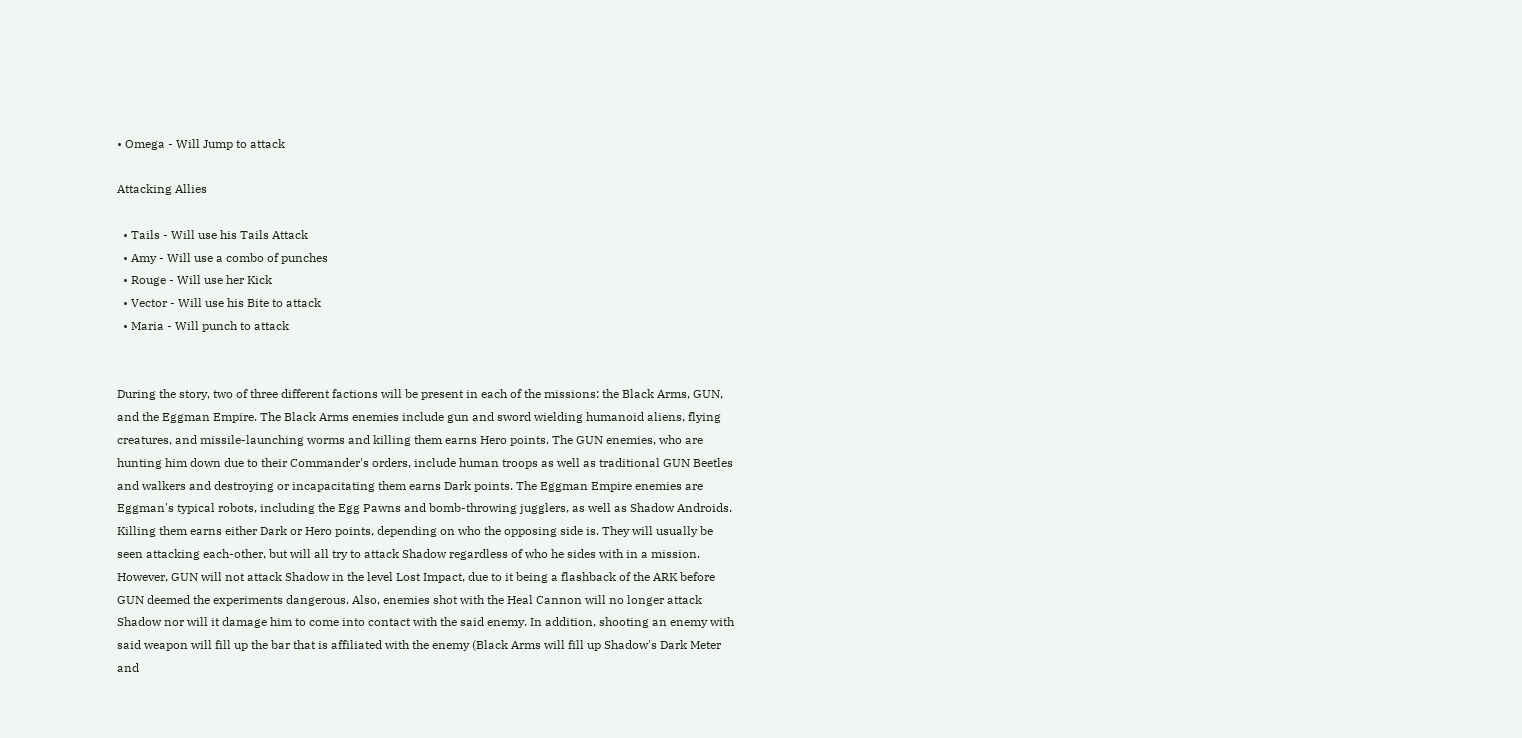• Omega - Will Jump to attack

Attacking Allies

  • Tails - Will use his Tails Attack
  • Amy - Will use a combo of punches
  • Rouge - Will use her Kick
  • Vector - Will use his Bite to attack
  • Maria - Will punch to attack


During the story, two of three different factions will be present in each of the missions: the Black Arms, GUN, and the Eggman Empire. The Black Arms enemies include gun and sword wielding humanoid aliens, flying creatures, and missile-launching worms and killing them earns Hero points. The GUN enemies, who are hunting him down due to their Commander's orders, include human troops as well as traditional GUN Beetles and walkers and destroying or incapacitating them earns Dark points. The Eggman Empire enemies are Eggman's typical robots, including the Egg Pawns and bomb-throwing jugglers, as well as Shadow Androids. Killing them earns either Dark or Hero points, depending on who the opposing side is. They will usually be seen attacking each-other, but will all try to attack Shadow regardless of who he sides with in a mission. However, GUN will not attack Shadow in the level Lost Impact, due to it being a flashback of the ARK before GUN deemed the experiments dangerous. Also, enemies shot with the Heal Cannon will no longer attack Shadow nor will it damage him to come into contact with the said enemy. In addition, shooting an enemy with said weapon will fill up the bar that is affiliated with the enemy (Black Arms will fill up Shadow's Dark Meter and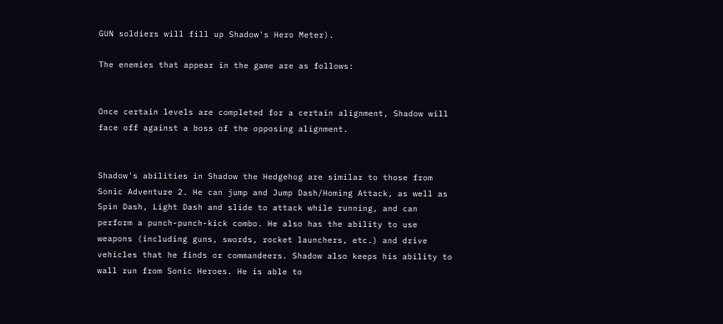GUN soldiers will fill up Shadow's Hero Meter).

The enemies that appear in the game are as follows:


Once certain levels are completed for a certain alignment, Shadow will face off against a boss of the opposing alignment.


Shadow's abilities in Shadow the Hedgehog are similar to those from Sonic Adventure 2. He can jump and Jump Dash/Homing Attack, as well as Spin Dash, Light Dash and slide to attack while running, and can perform a punch-punch-kick combo. He also has the ability to use weapons (including guns, swords, rocket launchers, etc.) and drive vehicles that he finds or commandeers. Shadow also keeps his ability to wall run from Sonic Heroes. He is able to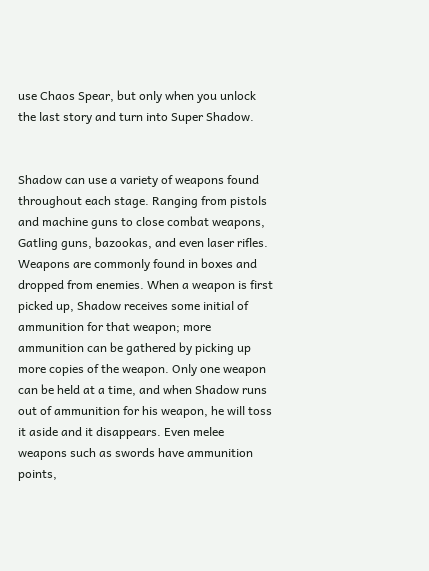use Chaos Spear, but only when you unlock the last story and turn into Super Shadow.


Shadow can use a variety of weapons found throughout each stage. Ranging from pistols and machine guns to close combat weapons, Gatling guns, bazookas, and even laser rifles. Weapons are commonly found in boxes and dropped from enemies. When a weapon is first picked up, Shadow receives some initial of ammunition for that weapon; more ammunition can be gathered by picking up more copies of the weapon. Only one weapon can be held at a time, and when Shadow runs out of ammunition for his weapon, he will toss it aside and it disappears. Even melee weapons such as swords have ammunition points,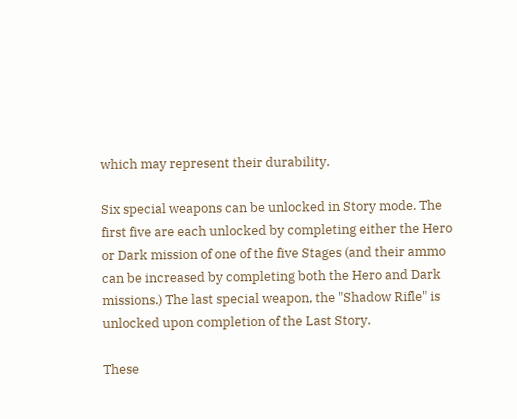which may represent their durability.

Six special weapons can be unlocked in Story mode. The first five are each unlocked by completing either the Hero or Dark mission of one of the five Stages (and their ammo can be increased by completing both the Hero and Dark missions.) The last special weapon, the "Shadow Rifle" is unlocked upon completion of the Last Story.

These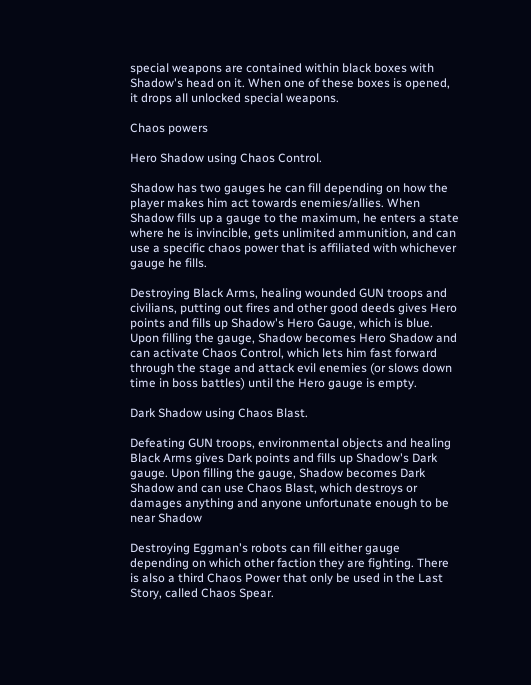special weapons are contained within black boxes with Shadow's head on it. When one of these boxes is opened, it drops all unlocked special weapons.

Chaos powers

Hero Shadow using Chaos Control.

Shadow has two gauges he can fill depending on how the player makes him act towards enemies/allies. When Shadow fills up a gauge to the maximum, he enters a state where he is invincible, gets unlimited ammunition, and can use a specific chaos power that is affiliated with whichever gauge he fills.

Destroying Black Arms, healing wounded GUN troops and civilians, putting out fires and other good deeds gives Hero points and fills up Shadow's Hero Gauge, which is blue. Upon filling the gauge, Shadow becomes Hero Shadow and can activate Chaos Control, which lets him fast forward through the stage and attack evil enemies (or slows down time in boss battles) until the Hero gauge is empty.

Dark Shadow using Chaos Blast.

Defeating GUN troops, environmental objects and healing Black Arms gives Dark points and fills up Shadow's Dark gauge. Upon filling the gauge, Shadow becomes Dark Shadow and can use Chaos Blast, which destroys or damages anything and anyone unfortunate enough to be near Shadow

Destroying Eggman's robots can fill either gauge depending on which other faction they are fighting. There is also a third Chaos Power that only be used in the Last Story, called Chaos Spear.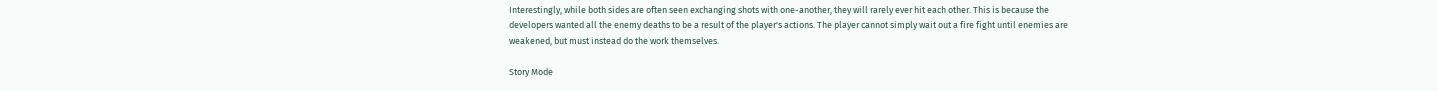Interestingly, while both sides are often seen exchanging shots with one-another, they will rarely ever hit each other. This is because the developers wanted all the enemy deaths to be a result of the player's actions. The player cannot simply wait out a fire fight until enemies are weakened, but must instead do the work themselves.

Story Mode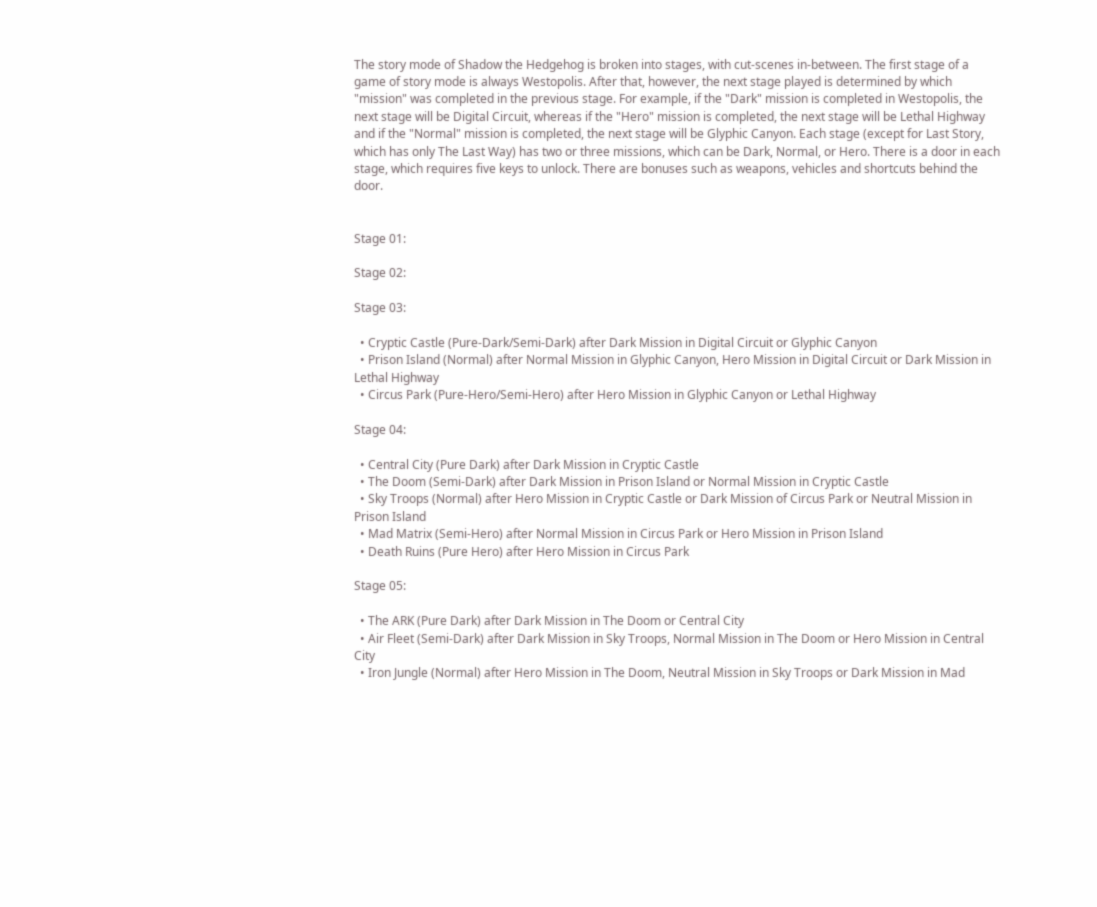The story mode of Shadow the Hedgehog is broken into stages, with cut-scenes in-between. The first stage of a game of story mode is always Westopolis. After that, however, the next stage played is determined by which "mission" was completed in the previous stage. For example, if the "Dark" mission is completed in Westopolis, the next stage will be Digital Circuit, whereas if the "Hero" mission is completed, the next stage will be Lethal Highway and if the "Normal" mission is completed, the next stage will be Glyphic Canyon. Each stage (except for Last Story, which has only The Last Way) has two or three missions, which can be Dark, Normal, or Hero. There is a door in each stage, which requires five keys to unlock. There are bonuses such as weapons, vehicles and shortcuts behind the door.


Stage 01:

Stage 02:

Stage 03:

  • Cryptic Castle (Pure-Dark/Semi-Dark) after Dark Mission in Digital Circuit or Glyphic Canyon
  • Prison Island (Normal) after Normal Mission in Glyphic Canyon, Hero Mission in Digital Circuit or Dark Mission in Lethal Highway
  • Circus Park (Pure-Hero/Semi-Hero) after Hero Mission in Glyphic Canyon or Lethal Highway

Stage 04:

  • Central City (Pure Dark) after Dark Mission in Cryptic Castle
  • The Doom (Semi-Dark) after Dark Mission in Prison Island or Normal Mission in Cryptic Castle
  • Sky Troops (Normal) after Hero Mission in Cryptic Castle or Dark Mission of Circus Park or Neutral Mission in Prison Island
  • Mad Matrix (Semi-Hero) after Normal Mission in Circus Park or Hero Mission in Prison Island
  • Death Ruins (Pure Hero) after Hero Mission in Circus Park

Stage 05:

  • The ARK (Pure Dark) after Dark Mission in The Doom or Central City
  • Air Fleet (Semi-Dark) after Dark Mission in Sky Troops, Normal Mission in The Doom or Hero Mission in Central City
  • Iron Jungle (Normal) after Hero Mission in The Doom, Neutral Mission in Sky Troops or Dark Mission in Mad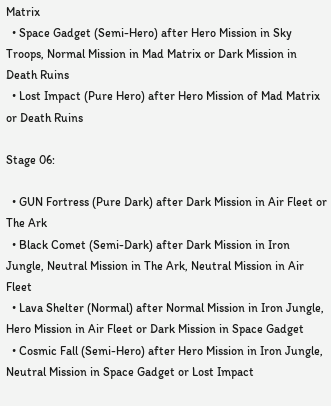Matrix
  • Space Gadget (Semi-Hero) after Hero Mission in Sky Troops, Normal Mission in Mad Matrix or Dark Mission in Death Ruins
  • Lost Impact (Pure Hero) after Hero Mission of Mad Matrix or Death Ruins

Stage 06:

  • GUN Fortress (Pure Dark) after Dark Mission in Air Fleet or The Ark
  • Black Comet (Semi-Dark) after Dark Mission in Iron Jungle, Neutral Mission in The Ark, Neutral Mission in Air Fleet
  • Lava Shelter (Normal) after Normal Mission in Iron Jungle, Hero Mission in Air Fleet or Dark Mission in Space Gadget
  • Cosmic Fall (Semi-Hero) after Hero Mission in Iron Jungle, Neutral Mission in Space Gadget or Lost Impact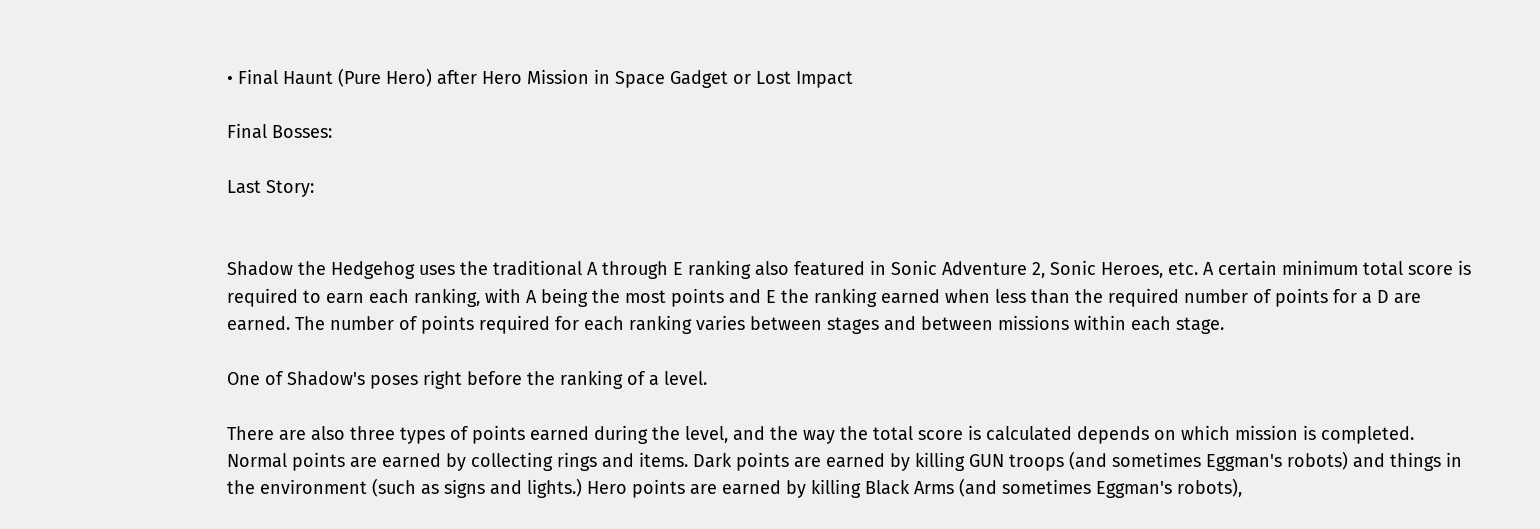• Final Haunt (Pure Hero) after Hero Mission in Space Gadget or Lost Impact

Final Bosses:

Last Story:


Shadow the Hedgehog uses the traditional A through E ranking also featured in Sonic Adventure 2, Sonic Heroes, etc. A certain minimum total score is required to earn each ranking, with A being the most points and E the ranking earned when less than the required number of points for a D are earned. The number of points required for each ranking varies between stages and between missions within each stage.

One of Shadow's poses right before the ranking of a level.

There are also three types of points earned during the level, and the way the total score is calculated depends on which mission is completed. Normal points are earned by collecting rings and items. Dark points are earned by killing GUN troops (and sometimes Eggman's robots) and things in the environment (such as signs and lights.) Hero points are earned by killing Black Arms (and sometimes Eggman's robots),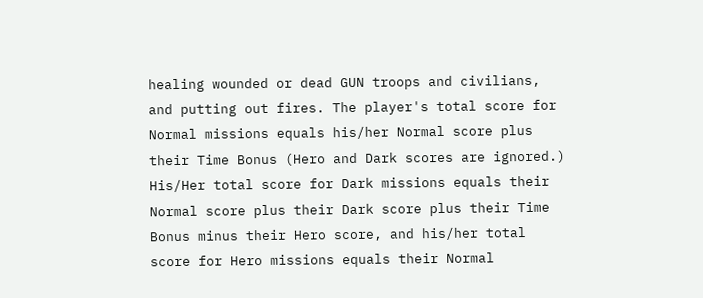healing wounded or dead GUN troops and civilians, and putting out fires. The player's total score for Normal missions equals his/her Normal score plus their Time Bonus (Hero and Dark scores are ignored.) His/Her total score for Dark missions equals their Normal score plus their Dark score plus their Time Bonus minus their Hero score, and his/her total score for Hero missions equals their Normal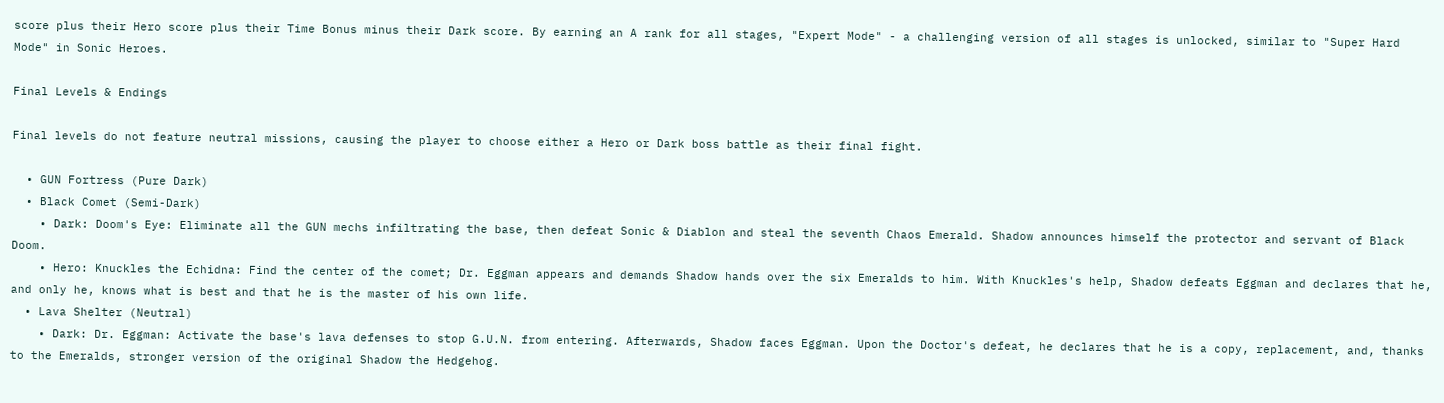score plus their Hero score plus their Time Bonus minus their Dark score. By earning an A rank for all stages, "Expert Mode" - a challenging version of all stages is unlocked, similar to "Super Hard Mode" in Sonic Heroes.

Final Levels & Endings

Final levels do not feature neutral missions, causing the player to choose either a Hero or Dark boss battle as their final fight.

  • GUN Fortress (Pure Dark)
  • Black Comet (Semi-Dark)
    • Dark: Doom's Eye: Eliminate all the GUN mechs infiltrating the base, then defeat Sonic & Diablon and steal the seventh Chaos Emerald. Shadow announces himself the protector and servant of Black Doom.
    • Hero: Knuckles the Echidna: Find the center of the comet; Dr. Eggman appears and demands Shadow hands over the six Emeralds to him. With Knuckles's help, Shadow defeats Eggman and declares that he, and only he, knows what is best and that he is the master of his own life.
  • Lava Shelter (Neutral)
    • Dark: Dr. Eggman: Activate the base's lava defenses to stop G.U.N. from entering. Afterwards, Shadow faces Eggman. Upon the Doctor's defeat, he declares that he is a copy, replacement, and, thanks to the Emeralds, stronger version of the original Shadow the Hedgehog.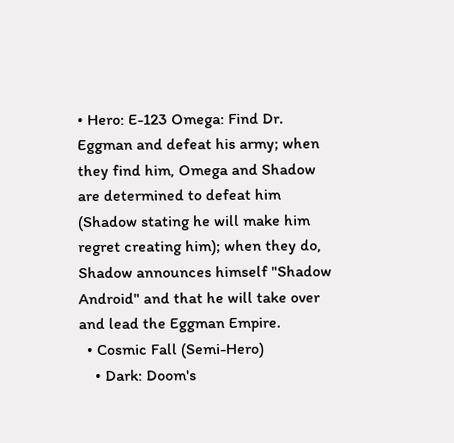• Hero: E-123 Omega: Find Dr. Eggman and defeat his army; when they find him, Omega and Shadow are determined to defeat him (Shadow stating he will make him regret creating him); when they do, Shadow announces himself "Shadow Android" and that he will take over and lead the Eggman Empire.
  • Cosmic Fall (Semi-Hero)
    • Dark: Doom's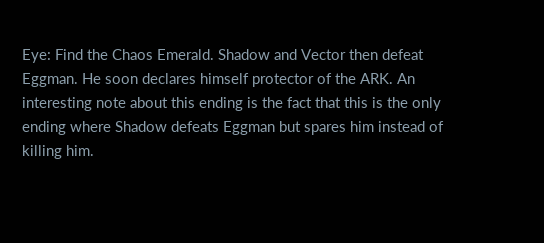Eye: Find the Chaos Emerald. Shadow and Vector then defeat Eggman. He soon declares himself protector of the ARK. An interesting note about this ending is the fact that this is the only ending where Shadow defeats Eggman but spares him instead of killing him.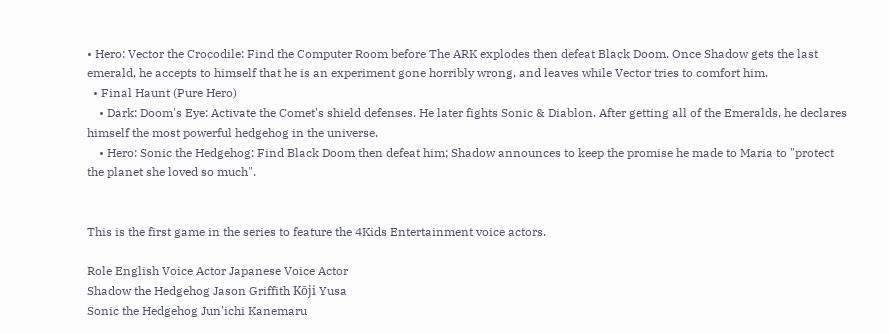• Hero: Vector the Crocodile: Find the Computer Room before The ARK explodes then defeat Black Doom. Once Shadow gets the last emerald, he accepts to himself that he is an experiment gone horribly wrong, and leaves while Vector tries to comfort him.
  • Final Haunt (Pure Hero)
    • Dark: Doom's Eye: Activate the Comet's shield defenses. He later fights Sonic & Diablon. After getting all of the Emeralds, he declares himself the most powerful hedgehog in the universe.
    • Hero: Sonic the Hedgehog: Find Black Doom then defeat him; Shadow announces to keep the promise he made to Maria to "protect the planet she loved so much".


This is the first game in the series to feature the 4Kids Entertainment voice actors.

Role English Voice Actor Japanese Voice Actor
Shadow the Hedgehog Jason Griffith Kōji Yusa
Sonic the Hedgehog Jun'ichi Kanemaru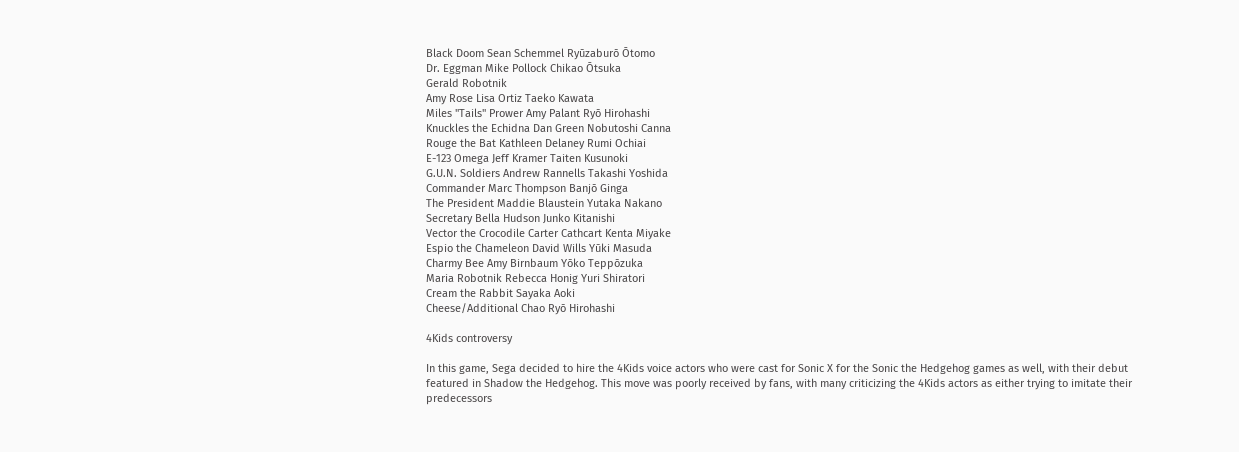Black Doom Sean Schemmel Ryūzaburō Ōtomo
Dr. Eggman Mike Pollock Chikao Ōtsuka
Gerald Robotnik
Amy Rose Lisa Ortiz Taeko Kawata
Miles "Tails" Prower Amy Palant Ryō Hirohashi
Knuckles the Echidna Dan Green Nobutoshi Canna
Rouge the Bat Kathleen Delaney Rumi Ochiai
E-123 Omega Jeff Kramer Taiten Kusunoki
G.U.N. Soldiers Andrew Rannells Takashi Yoshida
Commander Marc Thompson Banjō Ginga
The President Maddie Blaustein Yutaka Nakano
Secretary Bella Hudson Junko Kitanishi
Vector the Crocodile Carter Cathcart Kenta Miyake
Espio the Chameleon David Wills Yūki Masuda
Charmy Bee Amy Birnbaum Yōko Teppōzuka
Maria Robotnik Rebecca Honig Yuri Shiratori
Cream the Rabbit Sayaka Aoki
Cheese/Additional Chao Ryō Hirohashi

4Kids controversy

In this game, Sega decided to hire the 4Kids voice actors who were cast for Sonic X for the Sonic the Hedgehog games as well, with their debut featured in Shadow the Hedgehog. This move was poorly received by fans, with many criticizing the 4Kids actors as either trying to imitate their predecessors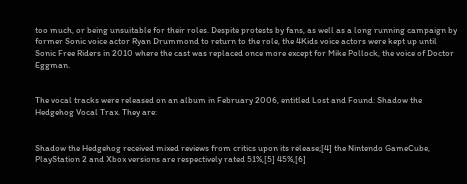too much, or being unsuitable for their roles. Despite protests by fans, as well as a long running campaign by former Sonic voice actor Ryan Drummond to return to the role, the 4Kids voice actors were kept up until Sonic Free Riders in 2010 where the cast was replaced once more except for Mike Pollock, the voice of Doctor Eggman.


The vocal tracks were released on an album in February 2006, entitled Lost and Found: Shadow the Hedgehog Vocal Trax. They are:


Shadow the Hedgehog received mixed reviews from critics upon its release;[4] the Nintendo GameCube, PlayStation 2 and Xbox versions are respectively rated 51%,[5] 45%,[6]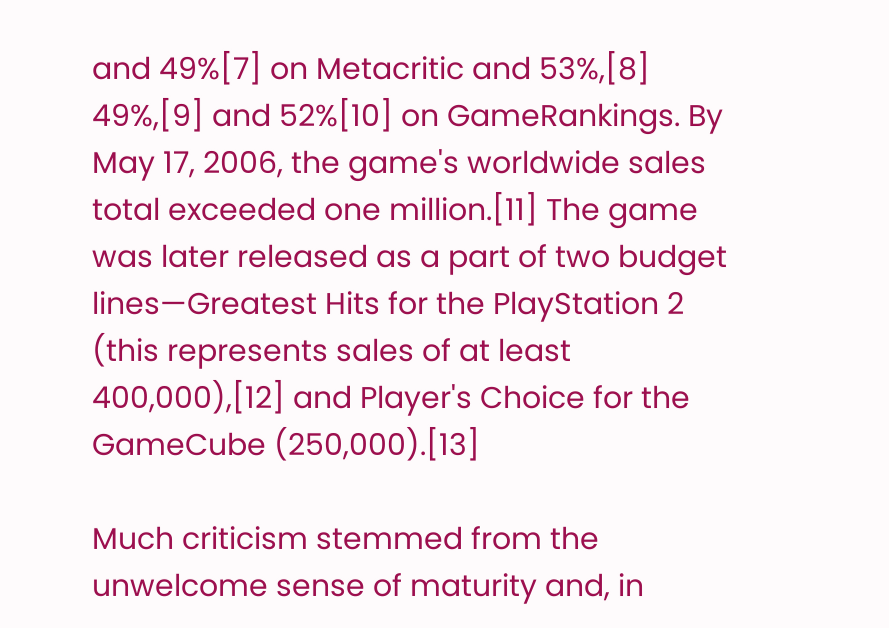and 49%[7] on Metacritic and 53%,[8] 49%,[9] and 52%[10] on GameRankings. By May 17, 2006, the game's worldwide sales total exceeded one million.[11] The game was later released as a part of two budget lines—Greatest Hits for the PlayStation 2 (this represents sales of at least 400,000),[12] and Player's Choice for the GameCube (250,000).[13]

Much criticism stemmed from the unwelcome sense of maturity and, in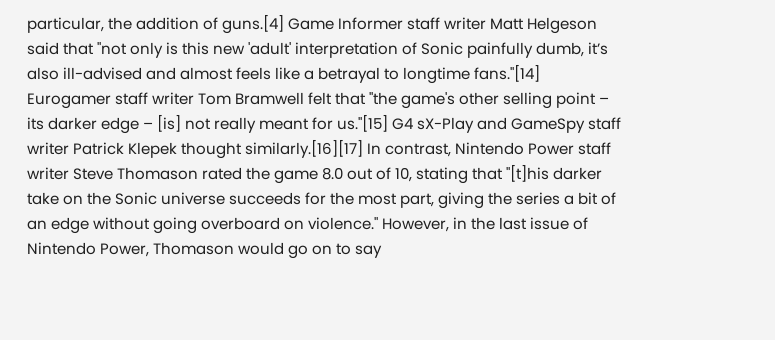particular, the addition of guns.[4] Game Informer staff writer Matt Helgeson said that "not only is this new 'adult' interpretation of Sonic painfully dumb, it’s also ill-advised and almost feels like a betrayal to longtime fans."[14] Eurogamer staff writer Tom Bramwell felt that "the game's other selling point – its darker edge – [is] not really meant for us."[15] G4 sX-Play and GameSpy staff writer Patrick Klepek thought similarly.[16][17] In contrast, Nintendo Power staff writer Steve Thomason rated the game 8.0 out of 10, stating that "[t]his darker take on the Sonic universe succeeds for the most part, giving the series a bit of an edge without going overboard on violence." However, in the last issue of Nintendo Power, Thomason would go on to say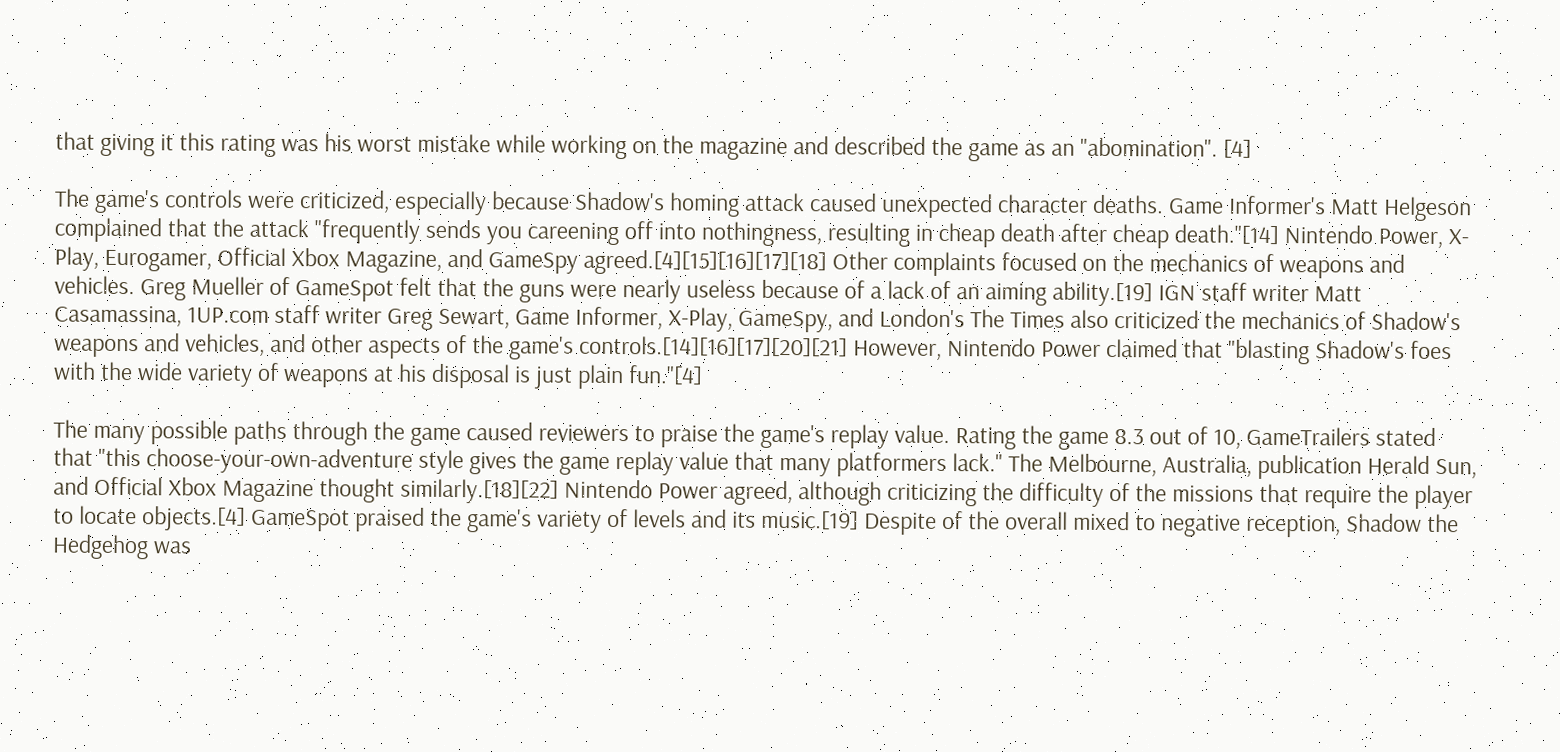that giving it this rating was his worst mistake while working on the magazine and described the game as an "abomination". [4]

The game's controls were criticized, especially because Shadow's homing attack caused unexpected character deaths. Game Informer's Matt Helgeson complained that the attack "frequently sends you careening off into nothingness, resulting in cheap death after cheap death."[14] Nintendo Power, X-Play, Eurogamer, Official Xbox Magazine, and GameSpy agreed.[4][15][16][17][18] Other complaints focused on the mechanics of weapons and vehicles. Greg Mueller of GameSpot felt that the guns were nearly useless because of a lack of an aiming ability.[19] IGN staff writer Matt Casamassina, 1UP.com staff writer Greg Sewart, Game Informer, X-Play, GameSpy, and London's The Times also criticized the mechanics of Shadow's weapons and vehicles, and other aspects of the game's controls.[14][16][17][20][21] However, Nintendo Power claimed that "blasting Shadow's foes with the wide variety of weapons at his disposal is just plain fun."[4]

The many possible paths through the game caused reviewers to praise the game's replay value. Rating the game 8.3 out of 10, GameTrailers stated that "this choose-your-own-adventure style gives the game replay value that many platformers lack." The Melbourne, Australia, publication Herald Sun, and Official Xbox Magazine thought similarly.[18][22] Nintendo Power agreed, although criticizing the difficulty of the missions that require the player to locate objects.[4] GameSpot praised the game's variety of levels and its music.[19] Despite of the overall mixed to negative reception, Shadow the Hedgehog was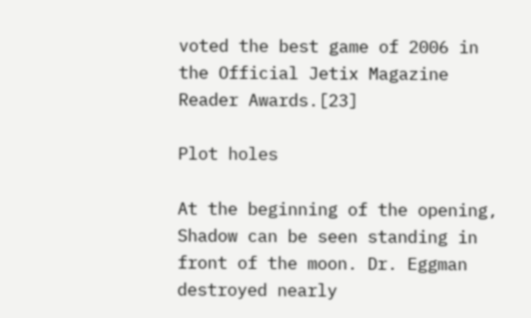voted the best game of 2006 in the Official Jetix Magazine Reader Awards.[23]

Plot holes

At the beginning of the opening, Shadow can be seen standing in front of the moon. Dr. Eggman destroyed nearly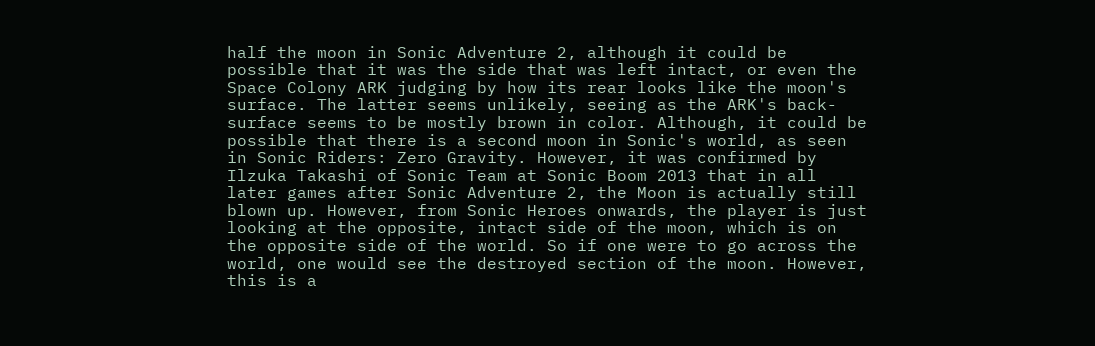half the moon in Sonic Adventure 2, although it could be possible that it was the side that was left intact, or even the Space Colony ARK judging by how its rear looks like the moon's surface. The latter seems unlikely, seeing as the ARK's back-surface seems to be mostly brown in color. Although, it could be possible that there is a second moon in Sonic's world, as seen in Sonic Riders: Zero Gravity. However, it was confirmed by Ilzuka Takashi of Sonic Team at Sonic Boom 2013 that in all later games after Sonic Adventure 2, the Moon is actually still blown up. However, from Sonic Heroes onwards, the player is just looking at the opposite, intact side of the moon, which is on the opposite side of the world. So if one were to go across the world, one would see the destroyed section of the moon. However, this is a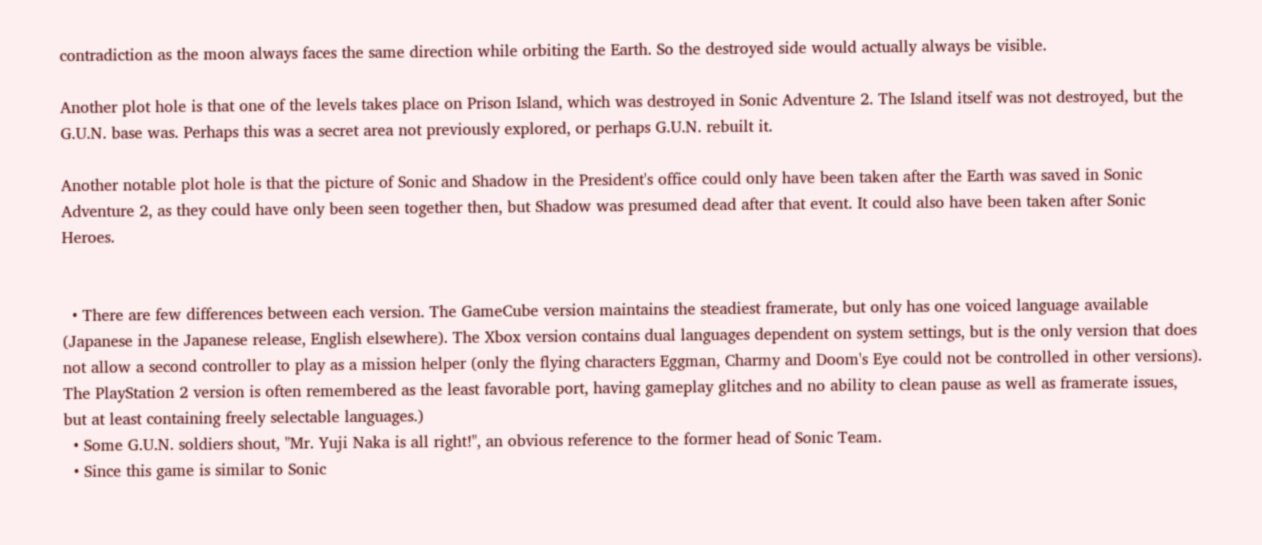contradiction as the moon always faces the same direction while orbiting the Earth. So the destroyed side would actually always be visible.

Another plot hole is that one of the levels takes place on Prison Island, which was destroyed in Sonic Adventure 2. The Island itself was not destroyed, but the G.U.N. base was. Perhaps this was a secret area not previously explored, or perhaps G.U.N. rebuilt it.

Another notable plot hole is that the picture of Sonic and Shadow in the President's office could only have been taken after the Earth was saved in Sonic Adventure 2, as they could have only been seen together then, but Shadow was presumed dead after that event. It could also have been taken after Sonic Heroes.


  • There are few differences between each version. The GameCube version maintains the steadiest framerate, but only has one voiced language available (Japanese in the Japanese release, English elsewhere). The Xbox version contains dual languages dependent on system settings, but is the only version that does not allow a second controller to play as a mission helper (only the flying characters Eggman, Charmy and Doom's Eye could not be controlled in other versions). The PlayStation 2 version is often remembered as the least favorable port, having gameplay glitches and no ability to clean pause as well as framerate issues, but at least containing freely selectable languages.)
  • Some G.U.N. soldiers shout, "Mr. Yuji Naka is all right!", an obvious reference to the former head of Sonic Team.
  • Since this game is similar to Sonic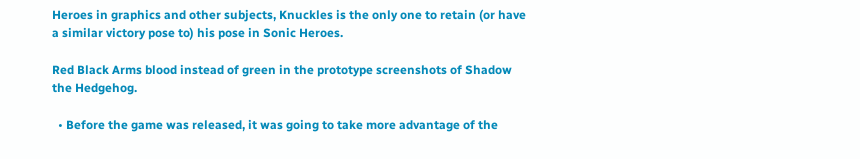Heroes in graphics and other subjects, Knuckles is the only one to retain (or have a similar victory pose to) his pose in Sonic Heroes.

Red Black Arms blood instead of green in the prototype screenshots of Shadow the Hedgehog.

  • Before the game was released, it was going to take more advantage of the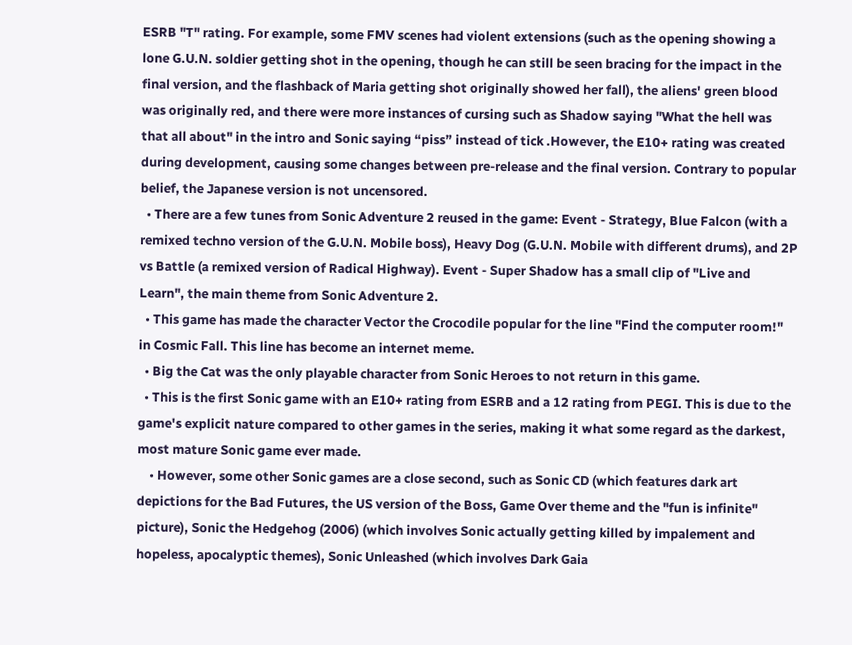ESRB "T" rating. For example, some FMV scenes had violent extensions (such as the opening showing a lone G.U.N. soldier getting shot in the opening, though he can still be seen bracing for the impact in the final version, and the flashback of Maria getting shot originally showed her fall), the aliens' green blood was originally red, and there were more instances of cursing such as Shadow saying "What the hell was that all about" in the intro and Sonic saying “piss” instead of tick .However, the E10+ rating was created during development, causing some changes between pre-release and the final version. Contrary to popular belief, the Japanese version is not uncensored.
  • There are a few tunes from Sonic Adventure 2 reused in the game: Event - Strategy, Blue Falcon (with a remixed techno version of the G.U.N. Mobile boss), Heavy Dog (G.U.N. Mobile with different drums), and 2P vs Battle (a remixed version of Radical Highway). Event - Super Shadow has a small clip of "Live and Learn", the main theme from Sonic Adventure 2.
  • This game has made the character Vector the Crocodile popular for the line "Find the computer room!" in Cosmic Fall. This line has become an internet meme.
  • Big the Cat was the only playable character from Sonic Heroes to not return in this game.
  • This is the first Sonic game with an E10+ rating from ESRB and a 12 rating from PEGI. This is due to the game's explicit nature compared to other games in the series, making it what some regard as the darkest, most mature Sonic game ever made.
    • However, some other Sonic games are a close second, such as Sonic CD (which features dark art depictions for the Bad Futures, the US version of the Boss, Game Over theme and the "fun is infinite" picture), Sonic the Hedgehog (2006) (which involves Sonic actually getting killed by impalement and hopeless, apocalyptic themes), Sonic Unleashed (which involves Dark Gaia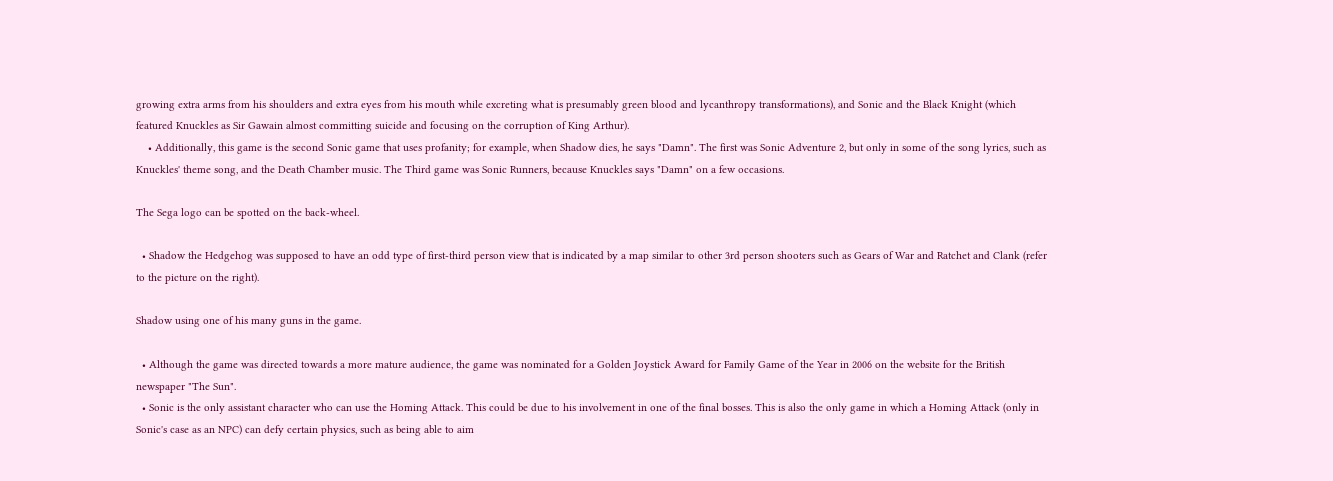growing extra arms from his shoulders and extra eyes from his mouth while excreting what is presumably green blood and lycanthropy transformations), and Sonic and the Black Knight (which featured Knuckles as Sir Gawain almost committing suicide and focusing on the corruption of King Arthur).
    • Additionally, this game is the second Sonic game that uses profanity; for example, when Shadow dies, he says "Damn". The first was Sonic Adventure 2, but only in some of the song lyrics, such as Knuckles' theme song, and the Death Chamber music. The Third game was Sonic Runners, because Knuckles says "Damn" on a few occasions.

The Sega logo can be spotted on the back-wheel.

  • Shadow the Hedgehog was supposed to have an odd type of first-third person view that is indicated by a map similar to other 3rd person shooters such as Gears of War and Ratchet and Clank (refer to the picture on the right).

Shadow using one of his many guns in the game.

  • Although the game was directed towards a more mature audience, the game was nominated for a Golden Joystick Award for Family Game of the Year in 2006 on the website for the British newspaper "The Sun".
  • Sonic is the only assistant character who can use the Homing Attack. This could be due to his involvement in one of the final bosses. This is also the only game in which a Homing Attack (only in Sonic's case as an NPC) can defy certain physics, such as being able to aim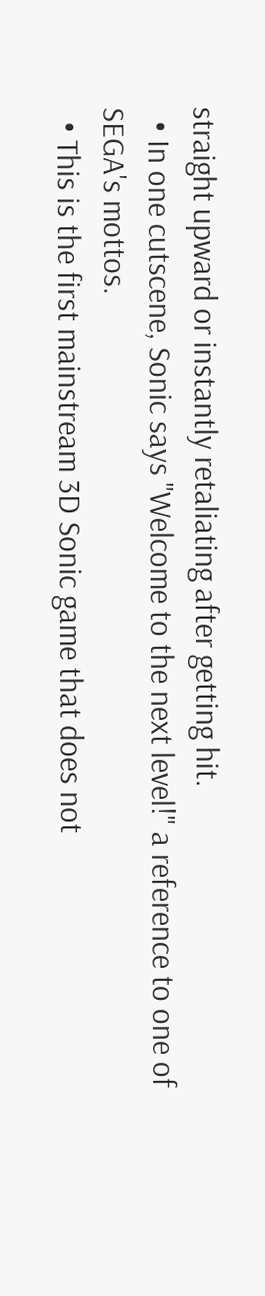straight upward or instantly retaliating after getting hit.
  • In one cutscene, Sonic says "Welcome to the next level!" a reference to one of SEGA's mottos.
  • This is the first mainstream 3D Sonic game that does not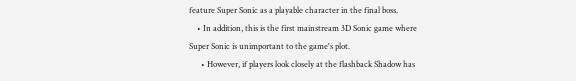feature Super Sonic as a playable character in the final boss.
    • In addition, this is the first mainstream 3D Sonic game where Super Sonic is unimportant to the game's plot.
      • However, if players look closely at the flashback Shadow has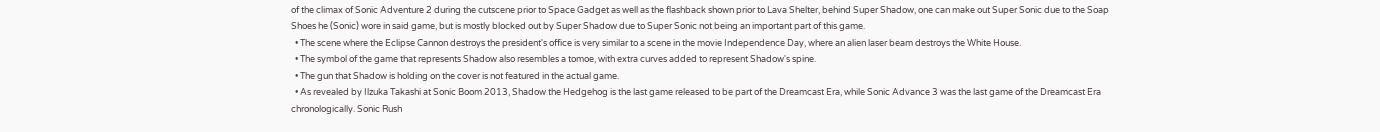of the climax of Sonic Adventure 2 during the cutscene prior to Space Gadget as well as the flashback shown prior to Lava Shelter, behind Super Shadow, one can make out Super Sonic due to the Soap Shoes he (Sonic) wore in said game, but is mostly blocked out by Super Shadow due to Super Sonic not being an important part of this game.
  • The scene where the Eclipse Cannon destroys the president's office is very similar to a scene in the movie Independence Day, where an alien laser beam destroys the White House.
  • The symbol of the game that represents Shadow also resembles a tomoe, with extra curves added to represent Shadow's spine.
  • The gun that Shadow is holding on the cover is not featured in the actual game.
  • As revealed by Ilzuka Takashi at Sonic Boom 2013, Shadow the Hedgehog is the last game released to be part of the Dreamcast Era, while Sonic Advance 3 was the last game of the Dreamcast Era chronologically. Sonic Rush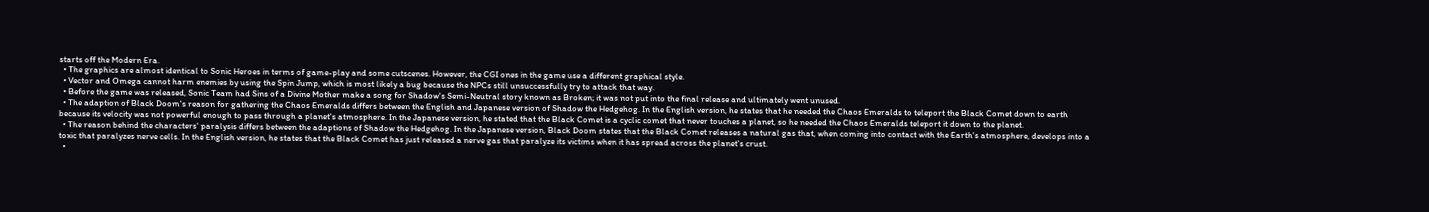starts off the Modern Era.
  • The graphics are almost identical to Sonic Heroes in terms of game-play and some cutscenes. However, the CGI ones in the game use a different graphical style.
  • Vector and Omega cannot harm enemies by using the Spin Jump, which is most likely a bug because the NPCs still unsuccessfully try to attack that way.
  • Before the game was released, Sonic Team had Sins of a Divine Mother make a song for Shadow's Semi-Neutral story known as Broken; it was not put into the final release and ultimately went unused.
  • The adaption of Black Doom's reason for gathering the Chaos Emeralds differs between the English and Japanese version of Shadow the Hedgehog. In the English version, he states that he needed the Chaos Emeralds to teleport the Black Comet down to earth because its velocity was not powerful enough to pass through a planet's atmosphere. In the Japanese version, he stated that the Black Comet is a cyclic comet that never touches a planet, so he needed the Chaos Emeralds teleport it down to the planet.
  • The reason behind the characters' paralysis differs between the adaptions of Shadow the Hedgehog. In the Japanese version, Black Doom states that the Black Comet releases a natural gas that, when coming into contact with the Earth's atmosphere, develops into a toxic that paralyzes nerve cells. In the English version, he states that the Black Comet has just released a nerve gas that paralyze its victims when it has spread across the planet's crust.
  •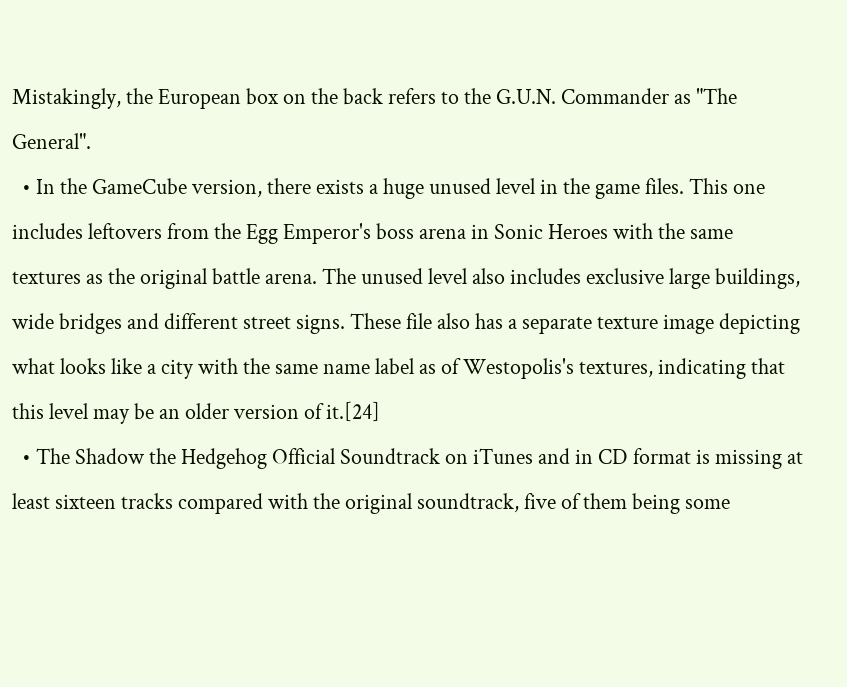Mistakingly, the European box on the back refers to the G.U.N. Commander as "The General".
  • In the GameCube version, there exists a huge unused level in the game files. This one includes leftovers from the Egg Emperor's boss arena in Sonic Heroes with the same textures as the original battle arena. The unused level also includes exclusive large buildings, wide bridges and different street signs. These file also has a separate texture image depicting what looks like a city with the same name label as of Westopolis's textures, indicating that this level may be an older version of it.[24]
  • The Shadow the Hedgehog Official Soundtrack on iTunes and in CD format is missing at least sixteen tracks compared with the original soundtrack, five of them being some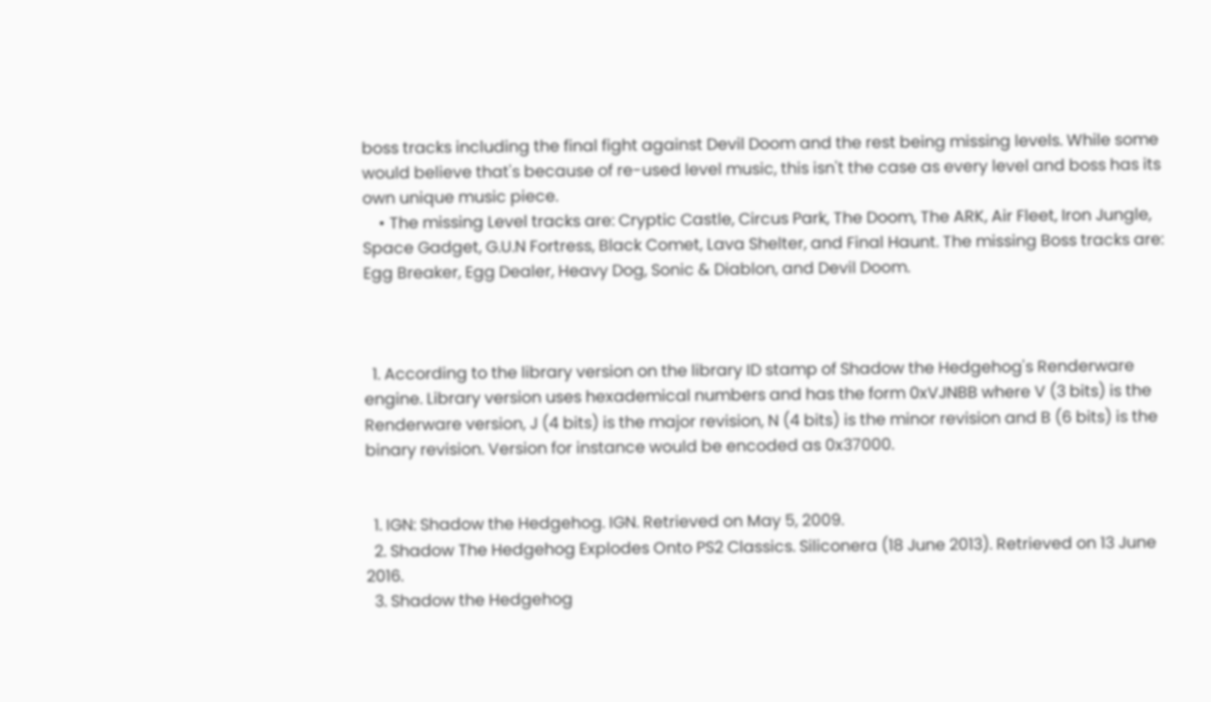boss tracks including the final fight against Devil Doom and the rest being missing levels. While some would believe that's because of re-used level music, this isn't the case as every level and boss has its own unique music piece.
    • The missing Level tracks are: Cryptic Castle, Circus Park, The Doom, The ARK, Air Fleet, Iron Jungle, Space Gadget, G.U.N Fortress, Black Comet, Lava Shelter, and Final Haunt. The missing Boss tracks are: Egg Breaker, Egg Dealer, Heavy Dog, Sonic & Diablon, and Devil Doom.



  1. According to the library version on the library ID stamp of Shadow the Hedgehog's Renderware engine. Library version uses hexademical numbers and has the form 0xVJNBB where V (3 bits) is the Renderware version, J (4 bits) is the major revision, N (4 bits) is the minor revision and B (6 bits) is the binary revision. Version for instance would be encoded as 0x37000.


  1. IGN: Shadow the Hedgehog. IGN. Retrieved on May 5, 2009.
  2. Shadow The Hedgehog Explodes Onto PS2 Classics. Siliconera (18 June 2013). Retrieved on 13 June 2016.
  3. Shadow the Hedgehog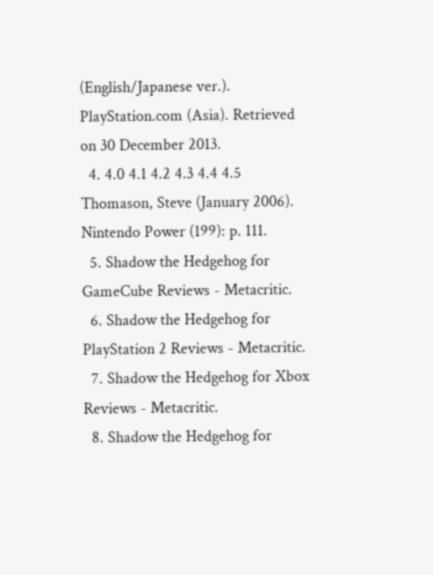(English/Japanese ver.). PlayStation.com (Asia). Retrieved on 30 December 2013.
  4. 4.0 4.1 4.2 4.3 4.4 4.5 Thomason, Steve (January 2006). Nintendo Power (199): p. 111.
  5. Shadow the Hedgehog for GameCube Reviews - Metacritic.
  6. Shadow the Hedgehog for PlayStation 2 Reviews - Metacritic.
  7. Shadow the Hedgehog for Xbox Reviews - Metacritic.
  8. Shadow the Hedgehog for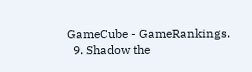GameCube - GameRankings.
  9. Shadow the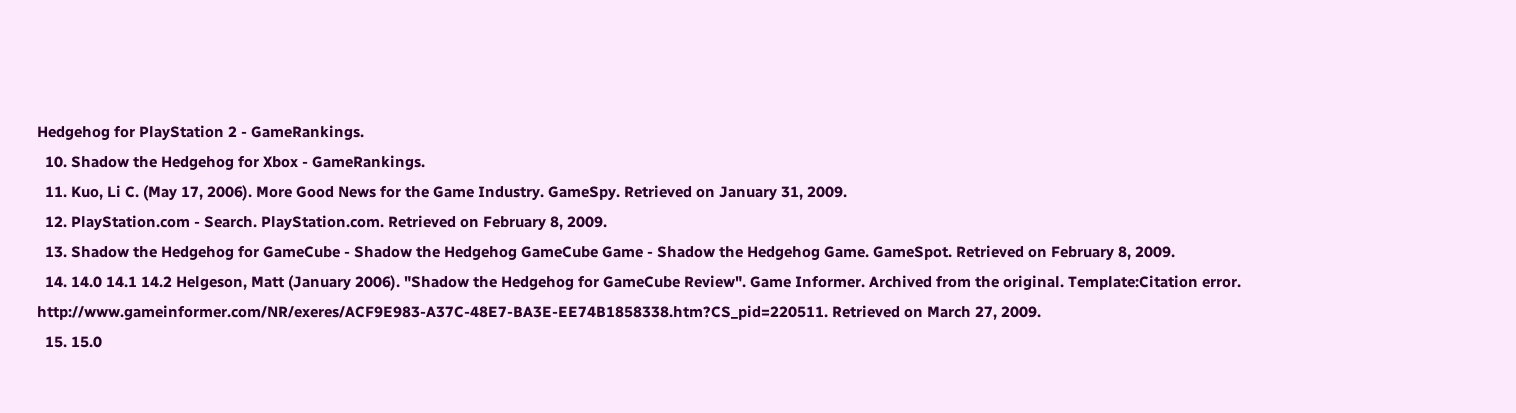Hedgehog for PlayStation 2 - GameRankings.
  10. Shadow the Hedgehog for Xbox - GameRankings.
  11. Kuo, Li C. (May 17, 2006). More Good News for the Game Industry. GameSpy. Retrieved on January 31, 2009.
  12. PlayStation.com - Search. PlayStation.com. Retrieved on February 8, 2009.
  13. Shadow the Hedgehog for GameCube - Shadow the Hedgehog GameCube Game - Shadow the Hedgehog Game. GameSpot. Retrieved on February 8, 2009.
  14. 14.0 14.1 14.2 Helgeson, Matt (January 2006). "Shadow the Hedgehog for GameCube Review". Game Informer. Archived from the original. Template:Citation error. http://www.gameinformer.com/NR/exeres/ACF9E983-A37C-48E7-BA3E-EE74B1858338.htm?CS_pid=220511. Retrieved on March 27, 2009.
  15. 15.0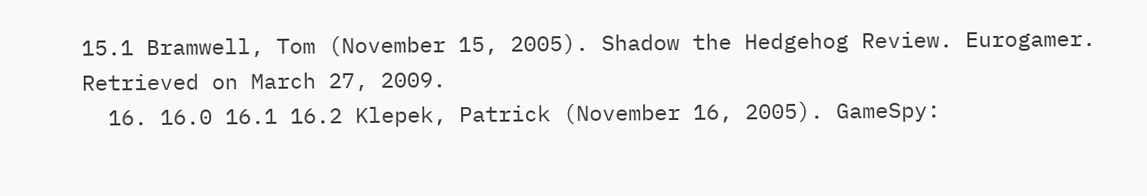15.1 Bramwell, Tom (November 15, 2005). Shadow the Hedgehog Review. Eurogamer. Retrieved on March 27, 2009.
  16. 16.0 16.1 16.2 Klepek, Patrick (November 16, 2005). GameSpy: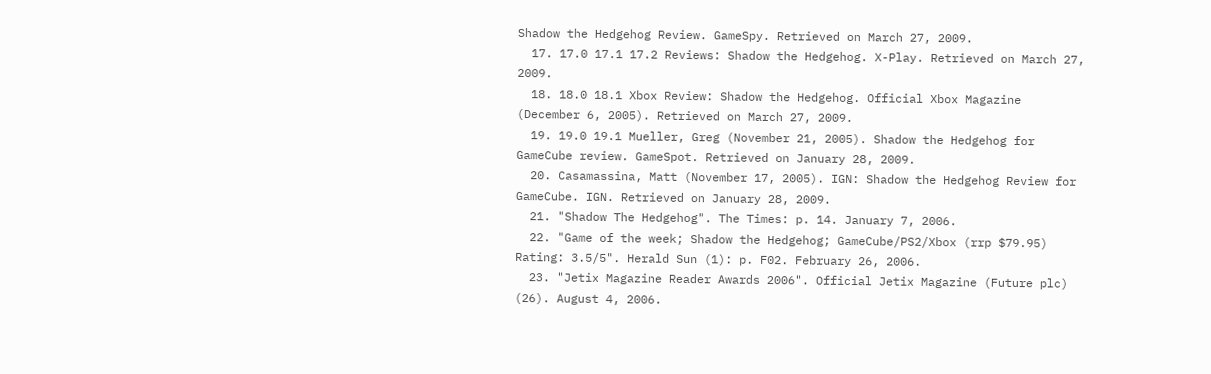Shadow the Hedgehog Review. GameSpy. Retrieved on March 27, 2009.
  17. 17.0 17.1 17.2 Reviews: Shadow the Hedgehog. X-Play. Retrieved on March 27, 2009.
  18. 18.0 18.1 Xbox Review: Shadow the Hedgehog. Official Xbox Magazine (December 6, 2005). Retrieved on March 27, 2009.
  19. 19.0 19.1 Mueller, Greg (November 21, 2005). Shadow the Hedgehog for GameCube review. GameSpot. Retrieved on January 28, 2009.
  20. Casamassina, Matt (November 17, 2005). IGN: Shadow the Hedgehog Review for GameCube. IGN. Retrieved on January 28, 2009.
  21. "Shadow The Hedgehog". The Times: p. 14. January 7, 2006.
  22. "Game of the week; Shadow the Hedgehog; GameCube/PS2/Xbox (rrp $79.95) Rating: 3.5/5". Herald Sun (1): p. F02. February 26, 2006.
  23. "Jetix Magazine Reader Awards 2006". Official Jetix Magazine (Future plc) (26). August 4, 2006.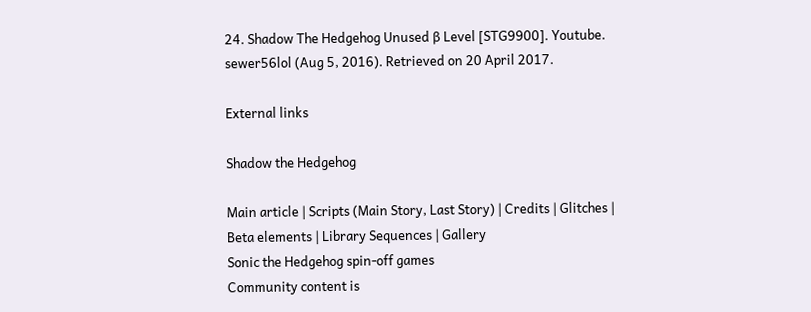24. Shadow The Hedgehog Unused β Level [STG9900]. Youtube. sewer56lol (Aug 5, 2016). Retrieved on 20 April 2017.

External links

Shadow the Hedgehog

Main article | Scripts (Main Story, Last Story) | Credits | Glitches | Beta elements | Library Sequences | Gallery
Sonic the Hedgehog spin-off games
Community content is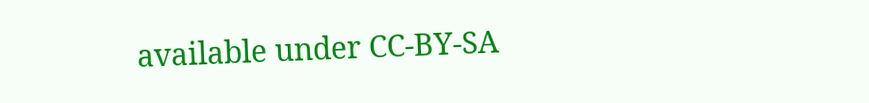available under CC-BY-SA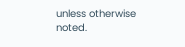unless otherwise noted.